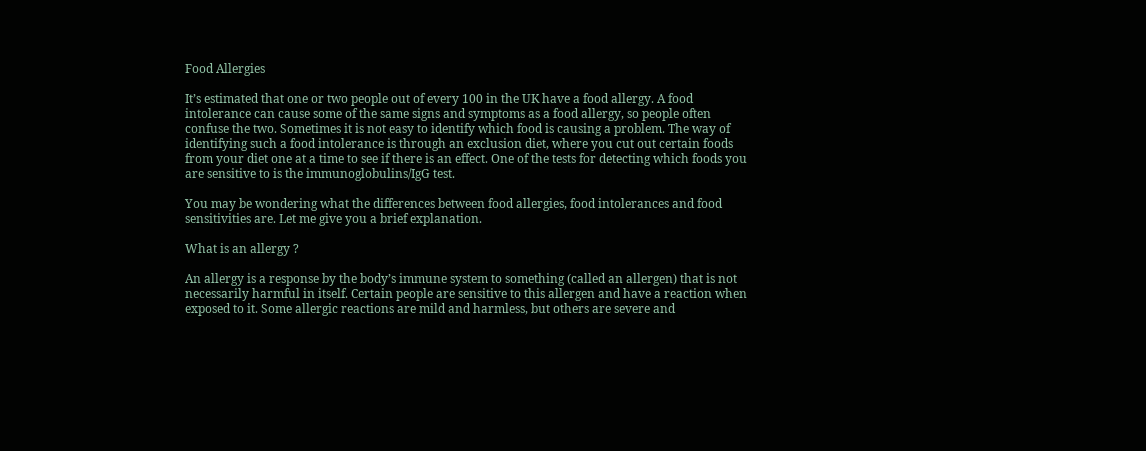Food Allergies

It’s estimated that one or two people out of every 100 in the UK have a food allergy. A food intolerance can cause some of the same signs and symptoms as a food allergy, so people often confuse the two. Sometimes it is not easy to identify which food is causing a problem. The way of identifying such a food intolerance is through an exclusion diet, where you cut out certain foods from your diet one at a time to see if there is an effect. One of the tests for detecting which foods you are sensitive to is the immunoglobulins/IgG test.

You may be wondering what the differences between food allergies, food intolerances and food sensitivities are. Let me give you a brief explanation.

What is an allergy ?

An allergy is a response by the body’s immune system to something (called an allergen) that is not necessarily harmful in itself. Certain people are sensitive to this allergen and have a reaction when exposed to it. Some allergic reactions are mild and harmless, but others are severe and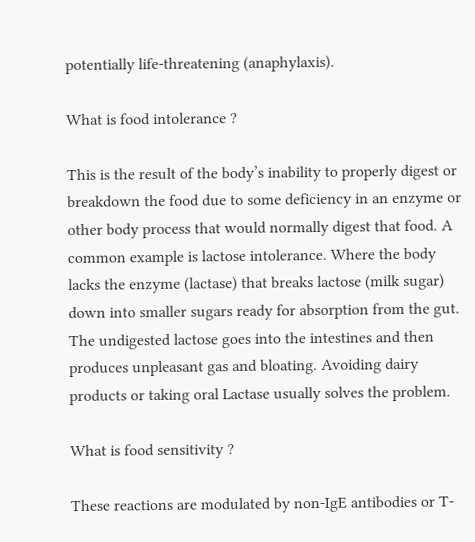potentially life-threatening (anaphylaxis).

What is food intolerance ?

This is the result of the body’s inability to properly digest or breakdown the food due to some deficiency in an enzyme or other body process that would normally digest that food. A common example is lactose intolerance. Where the body lacks the enzyme (lactase) that breaks lactose (milk sugar) down into smaller sugars ready for absorption from the gut. The undigested lactose goes into the intestines and then produces unpleasant gas and bloating. Avoiding dairy products or taking oral Lactase usually solves the problem.

What is food sensitivity ?

These reactions are modulated by non-IgE antibodies or T-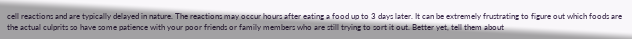cell reactions and are typically delayed in nature. The reactions may occur hours after eating a food up to 3 days later. It can be extremely frustrating to figure out which foods are the actual culprits so have some patience with your poor friends or family members who are still trying to sort it out. Better yet, tell them about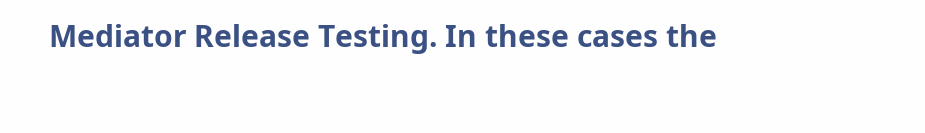Mediator Release Testing. In these cases the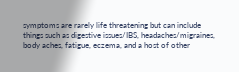symptoms are rarely life threatening but can include things such as digestive issues/IBS, headaches/migraines, body aches, fatigue, eczema, and a host of other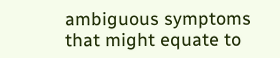ambiguous symptoms that might equate to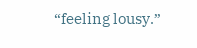“feeling lousy.”